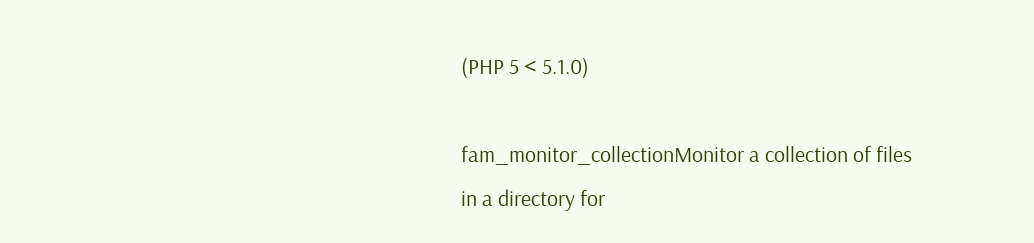(PHP 5 < 5.1.0)

fam_monitor_collectionMonitor a collection of files in a directory for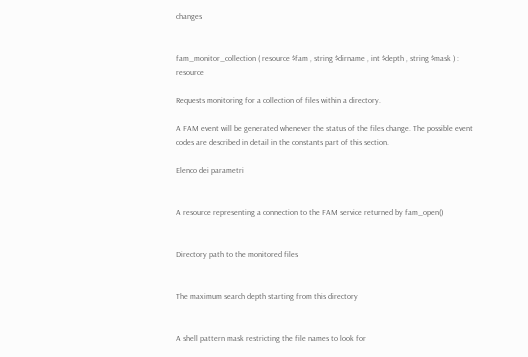changes


fam_monitor_collection ( resource $fam , string $dirname , int $depth , string $mask ) : resource

Requests monitoring for a collection of files within a directory.

A FAM event will be generated whenever the status of the files change. The possible event codes are described in detail in the constants part of this section.

Elenco dei parametri


A resource representing a connection to the FAM service returned by fam_open()


Directory path to the monitored files


The maximum search depth starting from this directory


A shell pattern mask restricting the file names to look for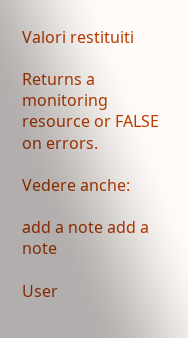Valori restituiti

Returns a monitoring resource or FALSE on errors.

Vedere anche:

add a note add a note

User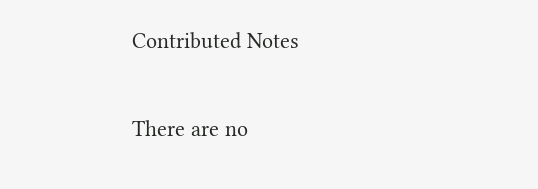Contributed Notes

There are no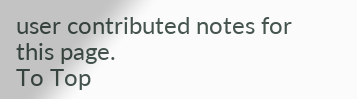user contributed notes for this page.
To Top